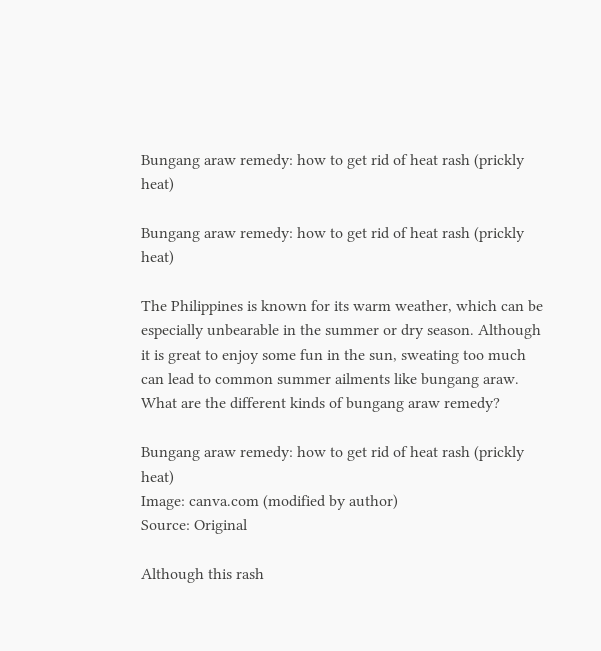Bungang araw remedy: how to get rid of heat rash (prickly heat)

Bungang araw remedy: how to get rid of heat rash (prickly heat)

The Philippines is known for its warm weather, which can be especially unbearable in the summer or dry season. Although it is great to enjoy some fun in the sun, sweating too much can lead to common summer ailments like bungang araw. What are the different kinds of bungang araw remedy?

Bungang araw remedy: how to get rid of heat rash (prickly heat)
Image: canva.com (modified by author)
Source: Original

Although this rash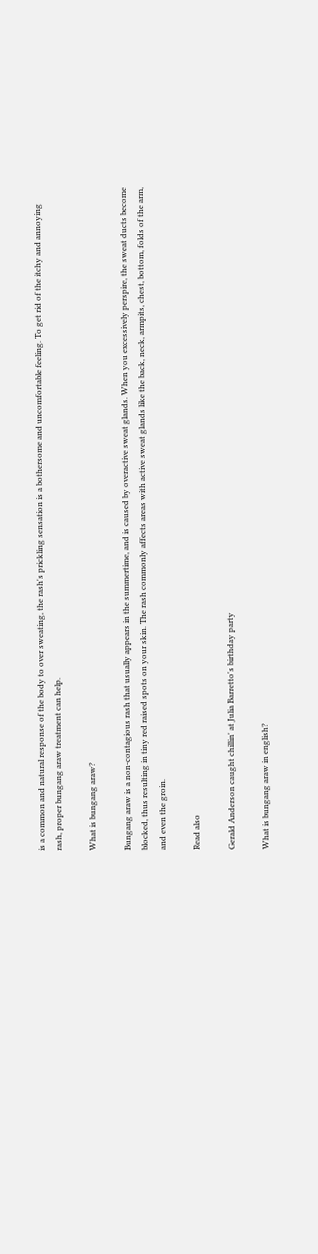is a common and natural response of the body to over sweating, the rash's prickling sensation is a bothersome and uncomfortable feeling. To get rid of the itchy and annoying rash, proper bungang araw treatment can help.

What is bungang araw?

Bungang araw is a non-contagious rash that usually appears in the summertime, and is caused by overactive sweat glands. When you excessively perspire, the sweat ducts become blocked, thus resulting in tiny red raised spots on your skin. The rash commonly affects areas with active sweat glands like the back, neck, armpits, chest, bottom, folds of the arm, and even the groin.

Read also

Gerald Anderson caught chillin' at Julia Barretto's birthday party

What is bungang araw in english?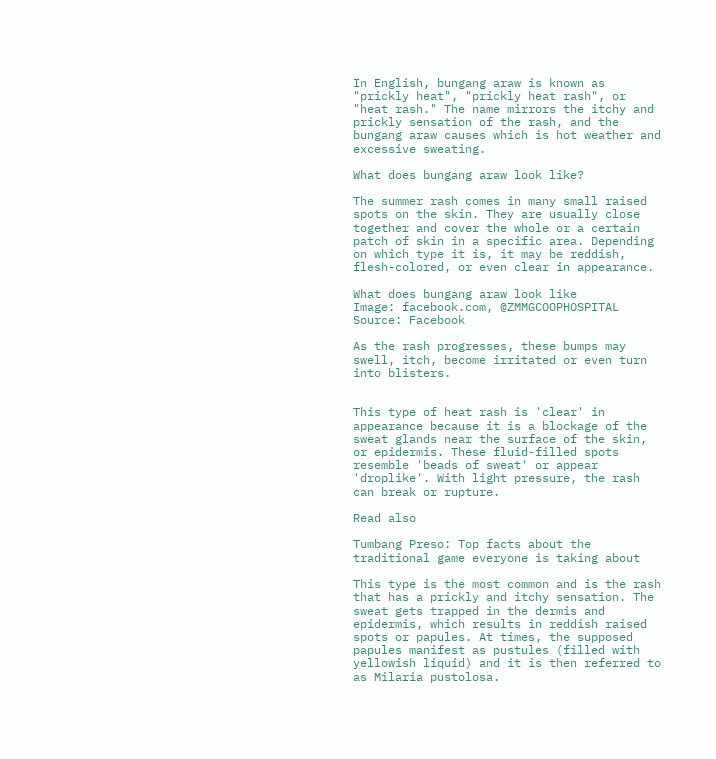In English, bungang araw is known as "prickly heat", "prickly heat rash", or "heat rash." The name mirrors the itchy and prickly sensation of the rash, and the bungang araw causes which is hot weather and excessive sweating.

What does bungang araw look like?

The summer rash comes in many small raised spots on the skin. They are usually close together and cover the whole or a certain patch of skin in a specific area. Depending on which type it is, it may be reddish, flesh-colored, or even clear in appearance.

What does bungang araw look like
Image: facebook.com, @ZMMGCOOPHOSPITAL
Source: Facebook

As the rash progresses, these bumps may swell, itch, become irritated or even turn into blisters.


This type of heat rash is 'clear' in appearance because it is a blockage of the sweat glands near the surface of the skin, or epidermis. These fluid-filled spots resemble 'beads of sweat' or appear 'droplike'. With light pressure, the rash can break or rupture.

Read also

Tumbang Preso: Top facts about the traditional game everyone is taking about

This type is the most common and is the rash that has a prickly and itchy sensation. The sweat gets trapped in the dermis and epidermis, which results in reddish raised spots or papules. At times, the supposed papules manifest as pustules (filled with yellowish liquid) and it is then referred to as Milaria pustolosa.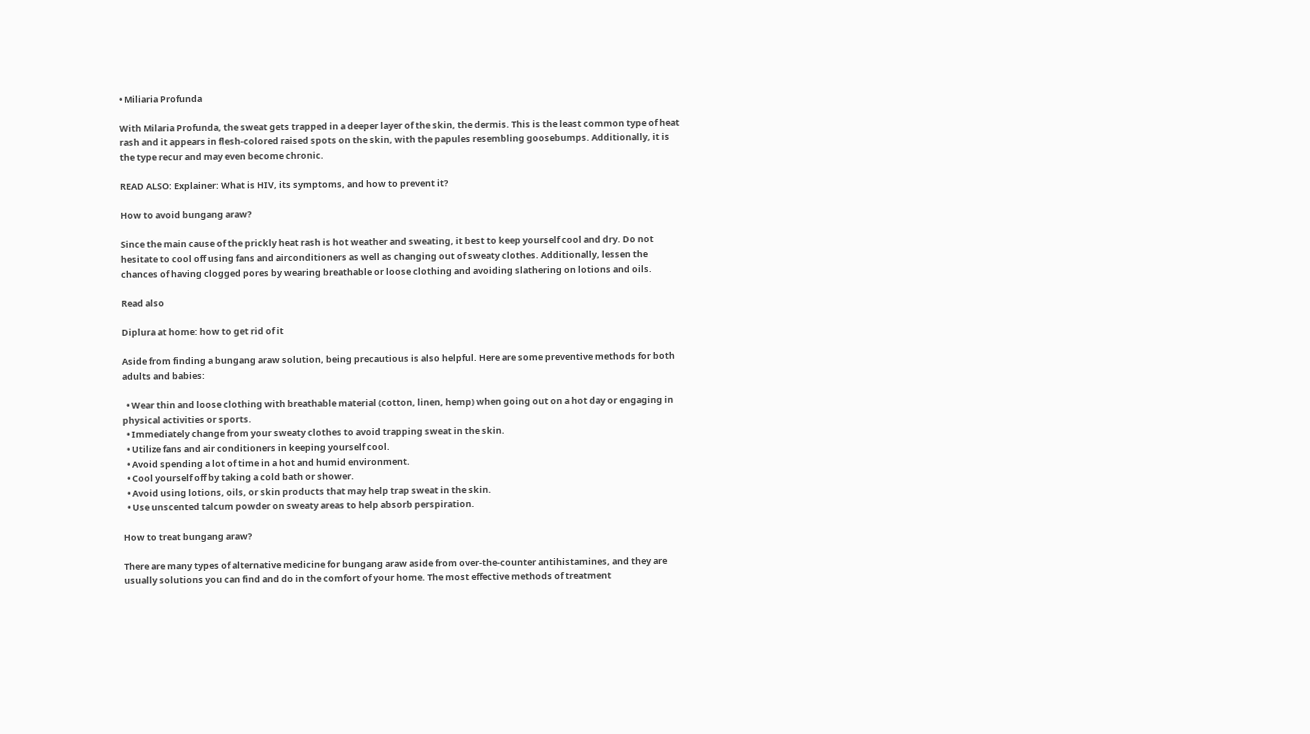• Miliaria Profunda

With Milaria Profunda, the sweat gets trapped in a deeper layer of the skin, the dermis. This is the least common type of heat rash and it appears in flesh-colored raised spots on the skin, with the papules resembling goosebumps. Additionally, it is the type recur and may even become chronic.

READ ALSO: Explainer: What is HIV, its symptoms, and how to prevent it?

How to avoid bungang araw?

Since the main cause of the prickly heat rash is hot weather and sweating, it best to keep yourself cool and dry. Do not hesitate to cool off using fans and airconditioners as well as changing out of sweaty clothes. Additionally, lessen the chances of having clogged pores by wearing breathable or loose clothing and avoiding slathering on lotions and oils.

Read also

Diplura at home: how to get rid of it

Aside from finding a bungang araw solution, being precautious is also helpful. Here are some preventive methods for both adults and babies:

  • Wear thin and loose clothing with breathable material (cotton, linen, hemp) when going out on a hot day or engaging in physical activities or sports.
  • Immediately change from your sweaty clothes to avoid trapping sweat in the skin.
  • Utilize fans and air conditioners in keeping yourself cool.
  • Avoid spending a lot of time in a hot and humid environment.
  • Cool yourself off by taking a cold bath or shower.
  • Avoid using lotions, oils, or skin products that may help trap sweat in the skin.
  • Use unscented talcum powder on sweaty areas to help absorb perspiration.

How to treat bungang araw?

There are many types of alternative medicine for bungang araw aside from over-the-counter antihistamines, and they are usually solutions you can find and do in the comfort of your home. The most effective methods of treatment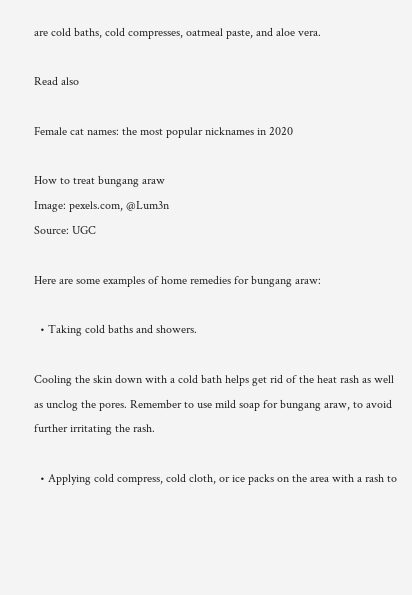are cold baths, cold compresses, oatmeal paste, and aloe vera.

Read also

Female cat names: the most popular nicknames in 2020

How to treat bungang araw
Image: pexels.com, @Lum3n
Source: UGC

Here are some examples of home remedies for bungang araw:

  • Taking cold baths and showers.

Cooling the skin down with a cold bath helps get rid of the heat rash as well as unclog the pores. Remember to use mild soap for bungang araw, to avoid further irritating the rash.

  • Applying cold compress, cold cloth, or ice packs on the area with a rash to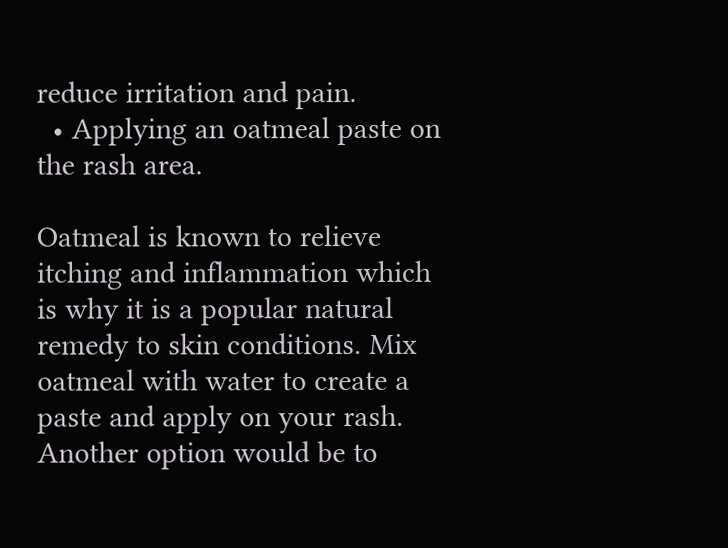reduce irritation and pain.
  • Applying an oatmeal paste on the rash area.

Oatmeal is known to relieve itching and inflammation which is why it is a popular natural remedy to skin conditions. Mix oatmeal with water to create a paste and apply on your rash. Another option would be to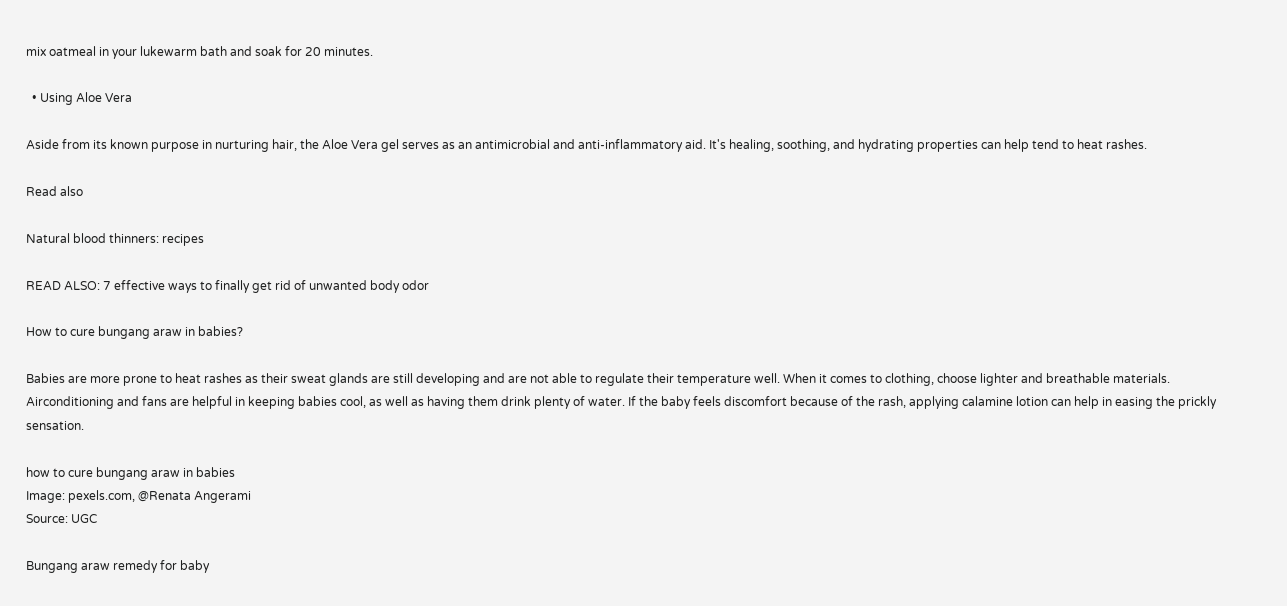mix oatmeal in your lukewarm bath and soak for 20 minutes.

  • Using Aloe Vera

Aside from its known purpose in nurturing hair, the Aloe Vera gel serves as an antimicrobial and anti-inflammatory aid. It's healing, soothing, and hydrating properties can help tend to heat rashes.

Read also

Natural blood thinners: recipes

READ ALSO: 7 effective ways to finally get rid of unwanted body odor

How to cure bungang araw in babies?

Babies are more prone to heat rashes as their sweat glands are still developing and are not able to regulate their temperature well. When it comes to clothing, choose lighter and breathable materials. Airconditioning and fans are helpful in keeping babies cool, as well as having them drink plenty of water. If the baby feels discomfort because of the rash, applying calamine lotion can help in easing the prickly sensation.

how to cure bungang araw in babies
Image: pexels.com, @Renata Angerami
Source: UGC

Bungang araw remedy for baby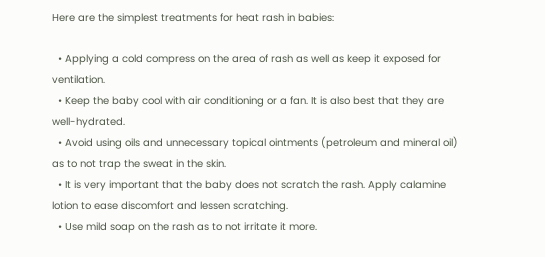Here are the simplest treatments for heat rash in babies:

  • Applying a cold compress on the area of rash as well as keep it exposed for ventilation.
  • Keep the baby cool with air conditioning or a fan. It is also best that they are well-hydrated.
  • Avoid using oils and unnecessary topical ointments (petroleum and mineral oil) as to not trap the sweat in the skin.
  • It is very important that the baby does not scratch the rash. Apply calamine lotion to ease discomfort and lessen scratching.
  • Use mild soap on the rash as to not irritate it more.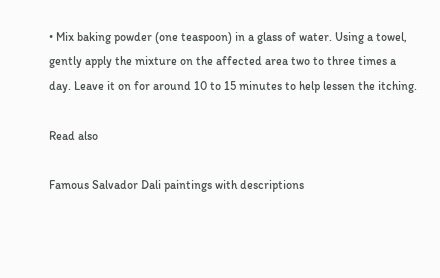• Mix baking powder (one teaspoon) in a glass of water. Using a towel, gently apply the mixture on the affected area two to three times a day. Leave it on for around 10 to 15 minutes to help lessen the itching.

Read also

Famous Salvador Dali paintings with descriptions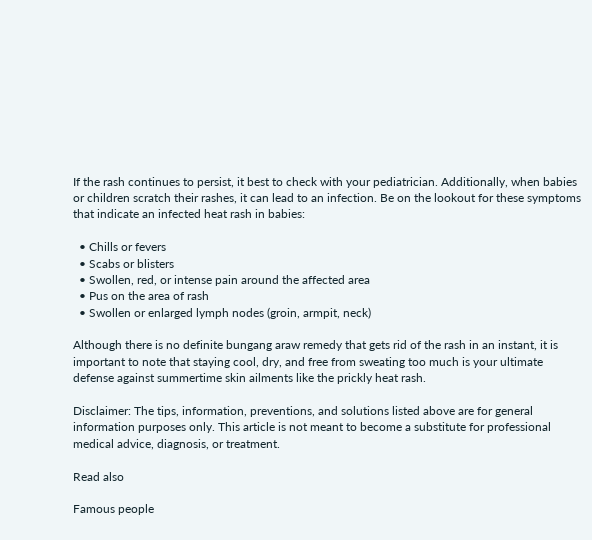If the rash continues to persist, it best to check with your pediatrician. Additionally, when babies or children scratch their rashes, it can lead to an infection. Be on the lookout for these symptoms that indicate an infected heat rash in babies:

  • Chills or fevers
  • Scabs or blisters
  • Swollen, red, or intense pain around the affected area
  • Pus on the area of rash
  • Swollen or enlarged lymph nodes (groin, armpit, neck)

Although there is no definite bungang araw remedy that gets rid of the rash in an instant, it is important to note that staying cool, dry, and free from sweating too much is your ultimate defense against summertime skin ailments like the prickly heat rash.

Disclaimer: The tips, information, preventions, and solutions listed above are for general information purposes only. This article is not meant to become a substitute for professional medical advice, diagnosis, or treatment.

Read also

Famous people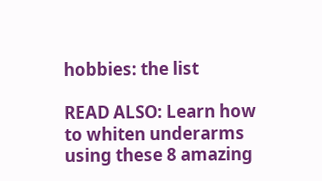hobbies: the list

READ ALSO: Learn how to whiten underarms using these 8 amazing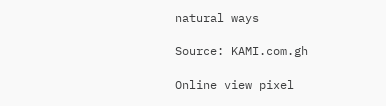natural ways

Source: KAMI.com.gh

Online view pixel